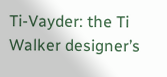Ti-Vayder: the Ti Walker designer’s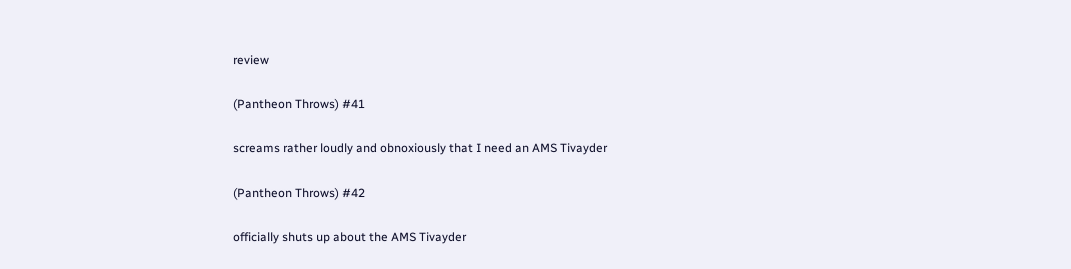review

(Pantheon Throws) #41

screams rather loudly and obnoxiously that I need an AMS Tivayder

(Pantheon Throws) #42

officially shuts up about the AMS Tivayder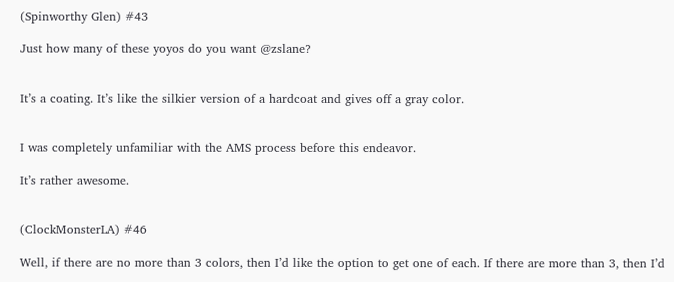(Spinworthy Glen) #43

Just how many of these yoyos do you want @zslane?


It’s a coating. It’s like the silkier version of a hardcoat and gives off a gray color.


I was completely unfamiliar with the AMS process before this endeavor.

It’s rather awesome.


(ClockMonsterLA) #46

Well, if there are no more than 3 colors, then I’d like the option to get one of each. If there are more than 3, then I’d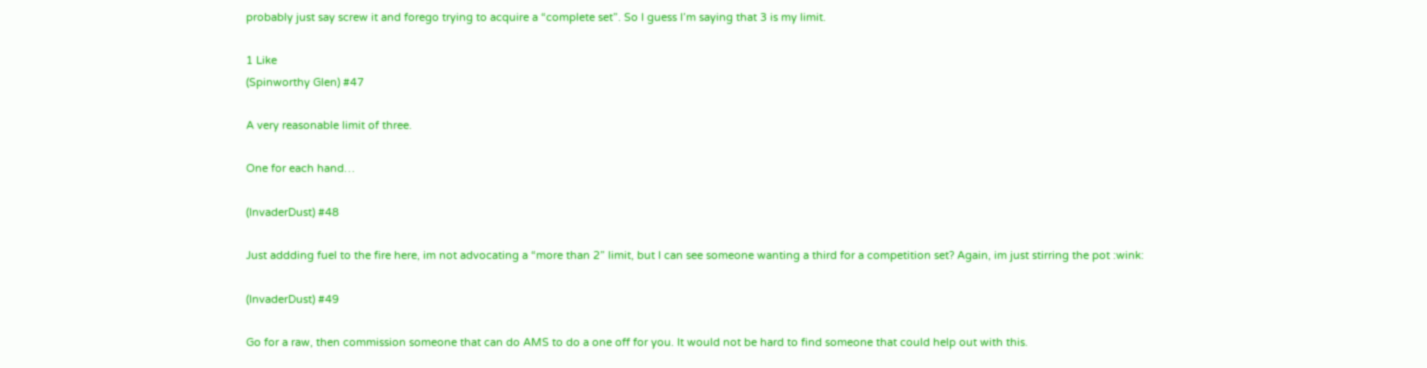probably just say screw it and forego trying to acquire a “complete set”. So I guess I’m saying that 3 is my limit.

1 Like
(Spinworthy Glen) #47

A very reasonable limit of three.

One for each hand…

(InvaderDust) #48

Just addding fuel to the fire here, im not advocating a “more than 2” limit, but I can see someone wanting a third for a competition set? Again, im just stirring the pot :wink:

(InvaderDust) #49

Go for a raw, then commission someone that can do AMS to do a one off for you. It would not be hard to find someone that could help out with this.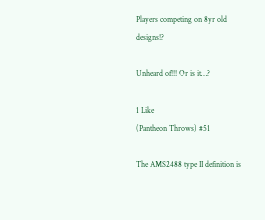Players competing on 8yr old designs!?

Unheard of!!! Or is it…?

1 Like
(Pantheon Throws) #51

The AMS2488 type II definition is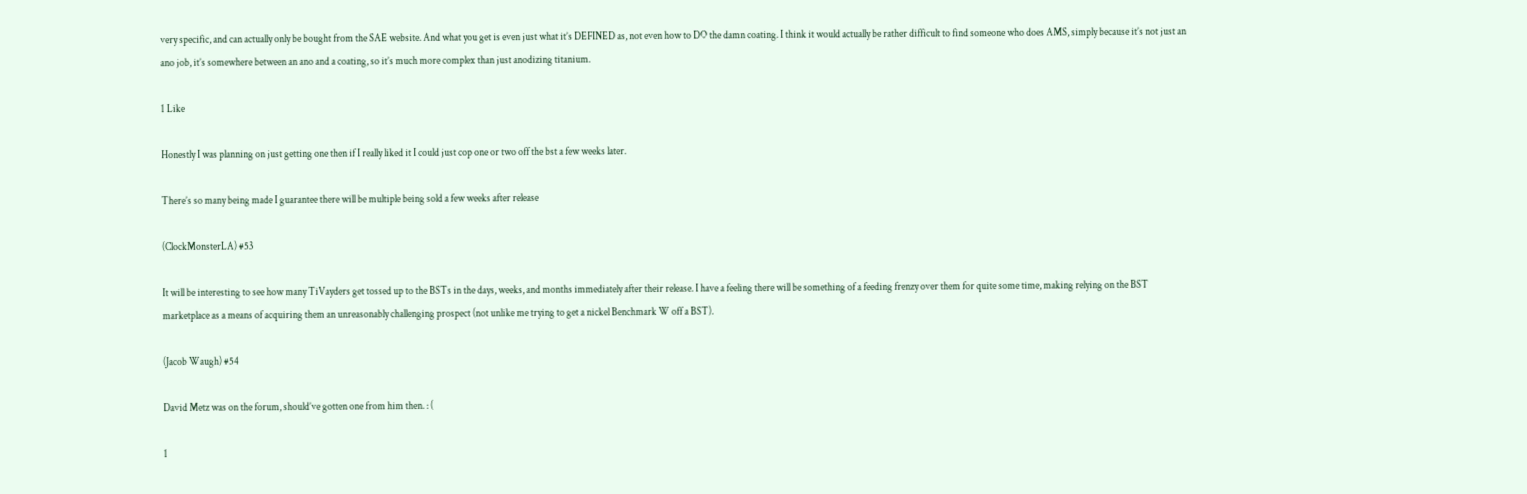very specific, and can actually only be bought from the SAE website. And what you get is even just what it’s DEFINED as, not even how to DO the damn coating. I think it would actually be rather difficult to find someone who does AMS, simply because it’s not just an ano job, it’s somewhere between an ano and a coating, so it’s much more complex than just anodizing titanium.

1 Like

Honestly I was planning on just getting one then if I really liked it I could just cop one or two off the bst a few weeks later.

There’s so many being made I guarantee there will be multiple being sold a few weeks after release

(ClockMonsterLA) #53

It will be interesting to see how many TiVayders get tossed up to the BSTs in the days, weeks, and months immediately after their release. I have a feeling there will be something of a feeding frenzy over them for quite some time, making relying on the BST marketplace as a means of acquiring them an unreasonably challenging prospect (not unlike me trying to get a nickel Benchmark W off a BST).

(Jacob Waugh) #54

David Metz was on the forum, should’ve gotten one from him then. : (

1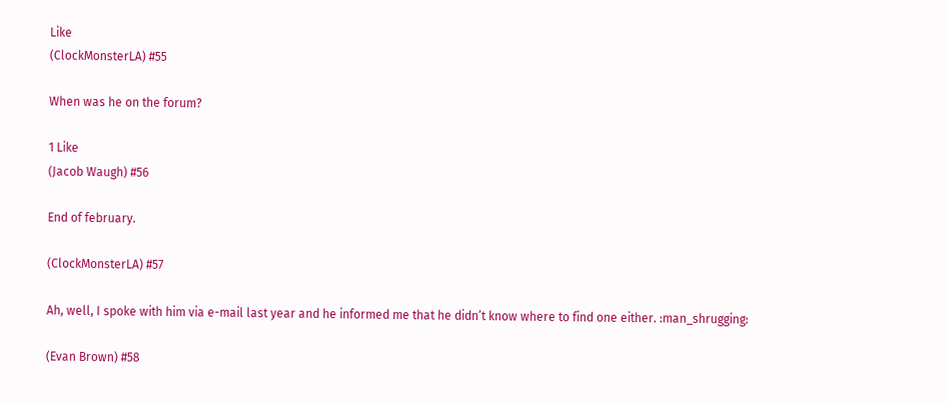Like
(ClockMonsterLA) #55

When was he on the forum?

1 Like
(Jacob Waugh) #56

End of february.

(ClockMonsterLA) #57

Ah, well, I spoke with him via e-mail last year and he informed me that he didn’t know where to find one either. :man_shrugging:

(Evan Brown) #58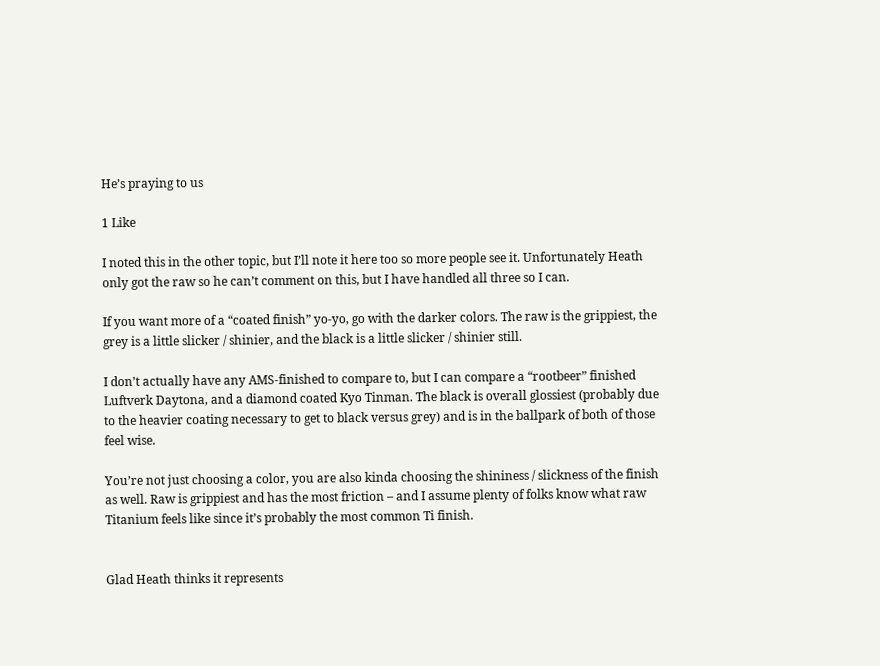He’s praying to us

1 Like

I noted this in the other topic, but I’ll note it here too so more people see it. Unfortunately Heath only got the raw so he can’t comment on this, but I have handled all three so I can.

If you want more of a “coated finish” yo-yo, go with the darker colors. The raw is the grippiest, the grey is a little slicker / shinier, and the black is a little slicker / shinier still.

I don’t actually have any AMS-finished to compare to, but I can compare a “rootbeer” finished Luftverk Daytona, and a diamond coated Kyo Tinman. The black is overall glossiest (probably due to the heavier coating necessary to get to black versus grey) and is in the ballpark of both of those feel wise.

You’re not just choosing a color, you are also kinda choosing the shininess / slickness of the finish as well. Raw is grippiest and has the most friction – and I assume plenty of folks know what raw Titanium feels like since it’s probably the most common Ti finish.


Glad Heath thinks it represents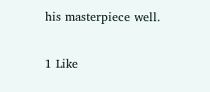his masterpiece well.

1 Like